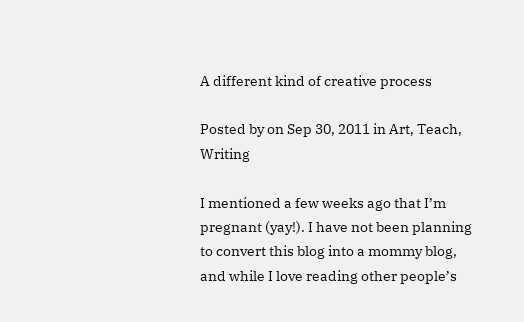A different kind of creative process

Posted by on Sep 30, 2011 in Art, Teach, Writing

I mentioned a few weeks ago that I’m pregnant (yay!). I have not been planning to convert this blog into a mommy blog, and while I love reading other people’s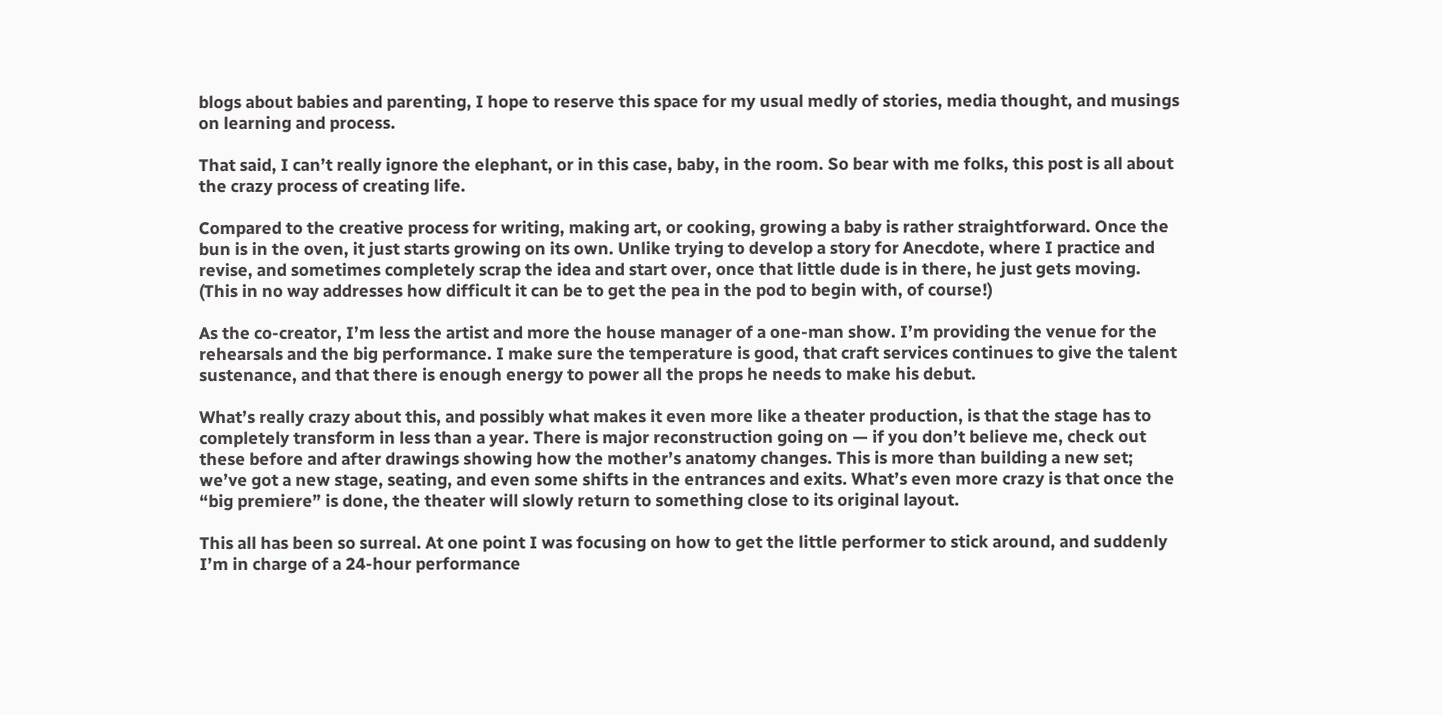blogs about babies and parenting, I hope to reserve this space for my usual medly of stories, media thought, and musings on learning and process.

That said, I can’t really ignore the elephant, or in this case, baby, in the room. So bear with me folks, this post is all about the crazy process of creating life.

Compared to the creative process for writing, making art, or cooking, growing a baby is rather straightforward. Once the bun is in the oven, it just starts growing on its own. Unlike trying to develop a story for Anecdote, where I practice and revise, and sometimes completely scrap the idea and start over, once that little dude is in there, he just gets moving. (This in no way addresses how difficult it can be to get the pea in the pod to begin with, of course!)

As the co-creator, I’m less the artist and more the house manager of a one-man show. I’m providing the venue for the rehearsals and the big performance. I make sure the temperature is good, that craft services continues to give the talent sustenance, and that there is enough energy to power all the props he needs to make his debut.

What’s really crazy about this, and possibly what makes it even more like a theater production, is that the stage has to completely transform in less than a year. There is major reconstruction going on — if you don’t believe me, check out these before and after drawings showing how the mother’s anatomy changes. This is more than building a new set; we’ve got a new stage, seating, and even some shifts in the entrances and exits. What’s even more crazy is that once the “big premiere” is done, the theater will slowly return to something close to its original layout.

This all has been so surreal. At one point I was focusing on how to get the little performer to stick around, and suddenly I’m in charge of a 24-hour performance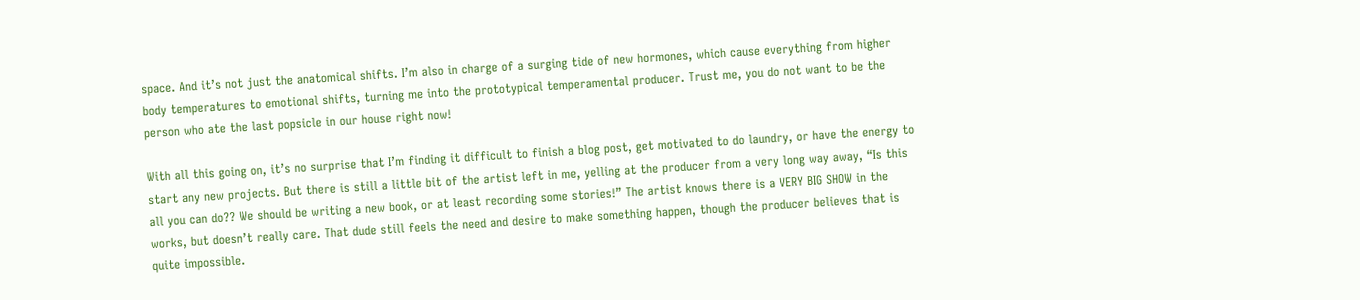space. And it’s not just the anatomical shifts. I’m also in charge of a surging tide of new hormones, which cause everything from higher body temperatures to emotional shifts, turning me into the prototypical temperamental producer. Trust me, you do not want to be the person who ate the last popsicle in our house right now!

With all this going on, it’s no surprise that I’m finding it difficult to finish a blog post, get motivated to do laundry, or have the energy to start any new projects. But there is still a little bit of the artist left in me, yelling at the producer from a very long way away, “Is this all you can do?? We should be writing a new book, or at least recording some stories!” The artist knows there is a VERY BIG SHOW in the works, but doesn’t really care. That dude still feels the need and desire to make something happen, though the producer believes that is quite impossible.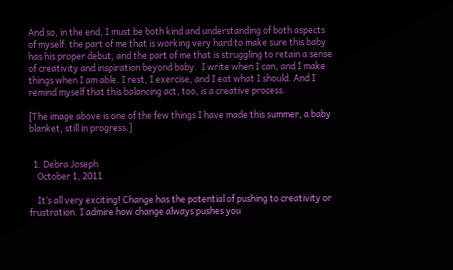And so, in the end, I must be both kind and understanding of both aspects of myself: the part of me that is working very hard to make sure this baby has his proper debut, and the part of me that is struggling to retain a sense of creativity and inspiration beyond baby.  I write when I can, and I make things when I am able. I rest, I exercise, and I eat what I should. And I remind myself that this balancing act, too, is a creative process.

[The image above is one of the few things I have made this summer, a baby blanket, still in progress.]


  1. Debra Joseph
    October 1, 2011

    It’s all very exciting! Change has the potential of pushing to creativity or frustration. I admire how change always pushes you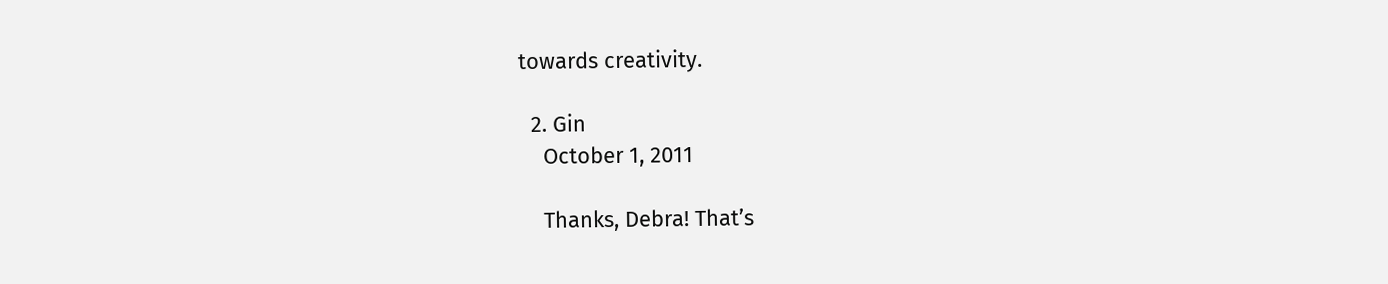towards creativity.

  2. Gin
    October 1, 2011

    Thanks, Debra! That’s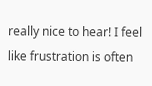really nice to hear! I feel like frustration is often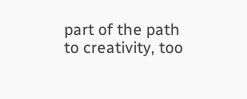part of the path to creativity, too